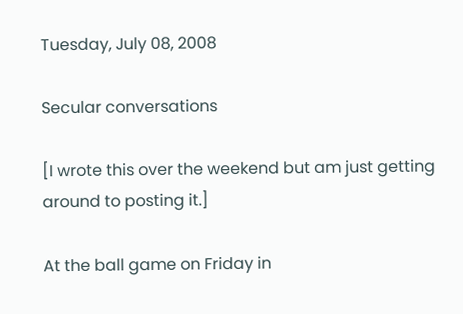Tuesday, July 08, 2008

Secular conversations

[I wrote this over the weekend but am just getting around to posting it.]

At the ball game on Friday in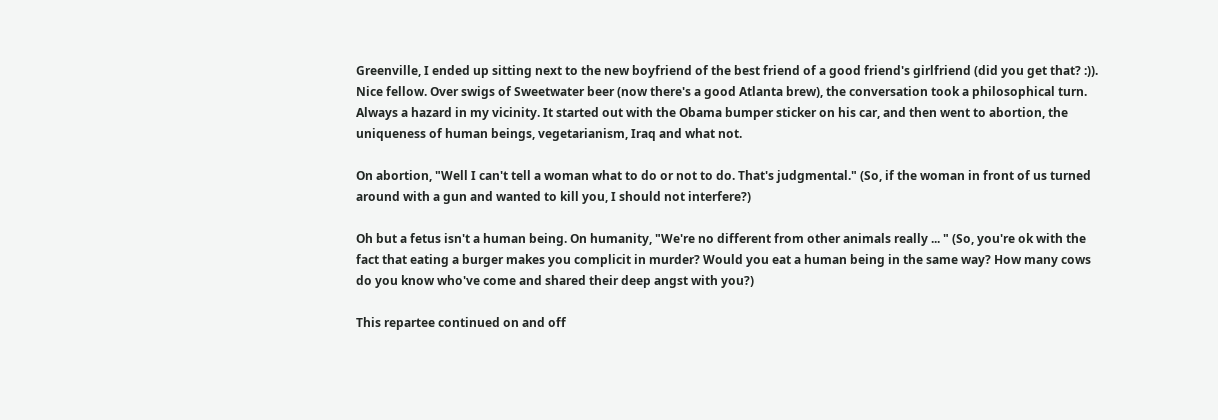Greenville, I ended up sitting next to the new boyfriend of the best friend of a good friend's girlfriend (did you get that? :)). Nice fellow. Over swigs of Sweetwater beer (now there's a good Atlanta brew), the conversation took a philosophical turn. Always a hazard in my vicinity. It started out with the Obama bumper sticker on his car, and then went to abortion, the uniqueness of human beings, vegetarianism, Iraq and what not.

On abortion, "Well I can't tell a woman what to do or not to do. That's judgmental." (So, if the woman in front of us turned around with a gun and wanted to kill you, I should not interfere?)

Oh but a fetus isn't a human being. On humanity, "We're no different from other animals really ... " (So, you're ok with the fact that eating a burger makes you complicit in murder? Would you eat a human being in the same way? How many cows do you know who've come and shared their deep angst with you?)

This repartee continued on and off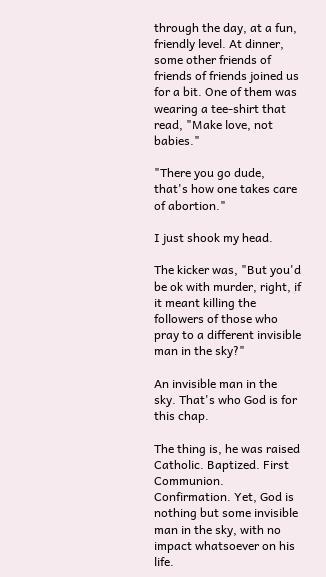through the day, at a fun, friendly level. At dinner, some other friends of friends of friends joined us for a bit. One of them was wearing a tee-shirt that read, "Make love, not babies."

"There you go dude, that's how one takes care of abortion."

I just shook my head.

The kicker was, "But you'd be ok with murder, right, if it meant killing the followers of those who pray to a different invisible man in the sky?"

An invisible man in the sky. That's who God is for this chap.

The thing is, he was raised Catholic. Baptized. First Communion. Confirmation. Yet, God is nothing but some invisible man in the sky, with no impact whatsoever on his life.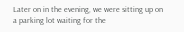Later on in the evening, we were sitting up on a parking lot waiting for the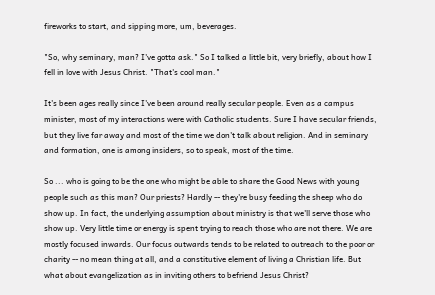fireworks to start, and sipping more, um, beverages.

"So, why seminary, man? I've gotta ask." So I talked a little bit, very briefly, about how I fell in love with Jesus Christ. "That's cool man."

It's been ages really since I've been around really secular people. Even as a campus minister, most of my interactions were with Catholic students. Sure I have secular friends, but they live far away and most of the time we don't talk about religion. And in seminary and formation, one is among insiders, so to speak, most of the time.

So ... who is going to be the one who might be able to share the Good News with young people such as this man? Our priests? Hardly -- they're busy feeding the sheep who do show up. In fact, the underlying assumption about ministry is that we'll serve those who show up. Very little time or energy is spent trying to reach those who are not there. We are mostly focused inwards. Our focus outwards tends to be related to outreach to the poor or charity -- no mean thing at all, and a constitutive element of living a Christian life. But what about evangelization as in inviting others to befriend Jesus Christ?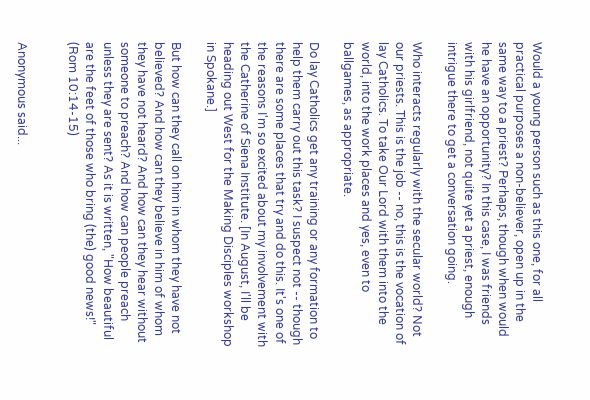Would a young person such as this one, for all practical purposes a non-believer, open up in the same way to a priest? Perhaps, though when would he have an opportunity? In this case, I was friends with his girlfriend, not quite yet a priest, enough intrigue there to get a conversation going.

Who interacts regularly with the secular world? Not our priests. This is the job -- no, this is the vocation of lay Catholics. To take Our Lord with them into the world, into the work places and yes, even to ballgames, as appropriate.

Do lay Catholics get any training or any formation to help them carry out this task? I suspect not -- though there are some places that try and do this. It's one of the reasons I'm so excited about my involvement with the Catherine of Siena Institute. [In August, I'll be heading out West for the Making Disciples workshop in Spokane.]

But how can they call on him in whom they have not believed? And how can they believe in him of whom they have not heard? And how can they hear without someone to preach? And how can people preach unless they are sent? As it is written, "How beautiful are the feet of those who bring (the) good news!" (Rom 10:14-15)


Anonymous said...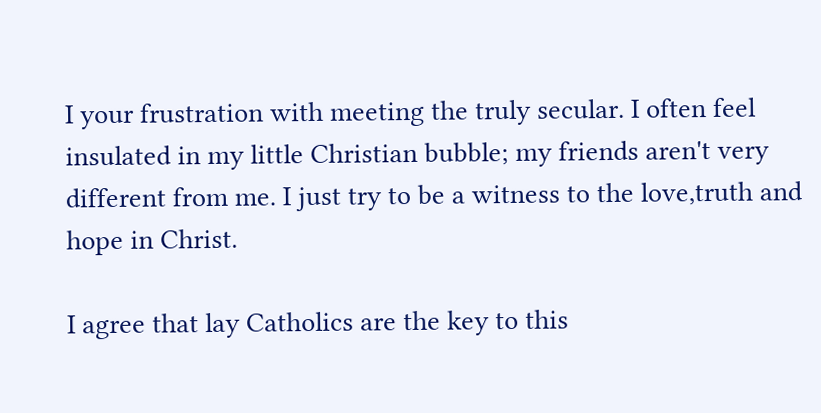I your frustration with meeting the truly secular. I often feel insulated in my little Christian bubble; my friends aren't very different from me. I just try to be a witness to the love,truth and hope in Christ.

I agree that lay Catholics are the key to this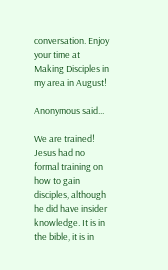conversation. Enjoy your time at Making Disciples in my area in August!

Anonymous said...

We are trained! Jesus had no formal training on how to gain disciples, although he did have insider knowledge. It is in the bible, it is in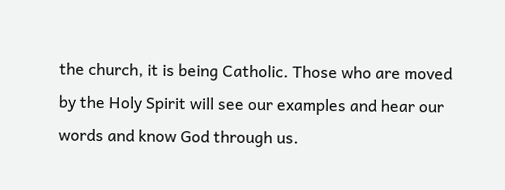the church, it is being Catholic. Those who are moved by the Holy Spirit will see our examples and hear our words and know God through us.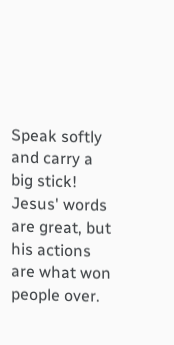Speak softly and carry a big stick! Jesus' words are great, but his actions are what won people over.